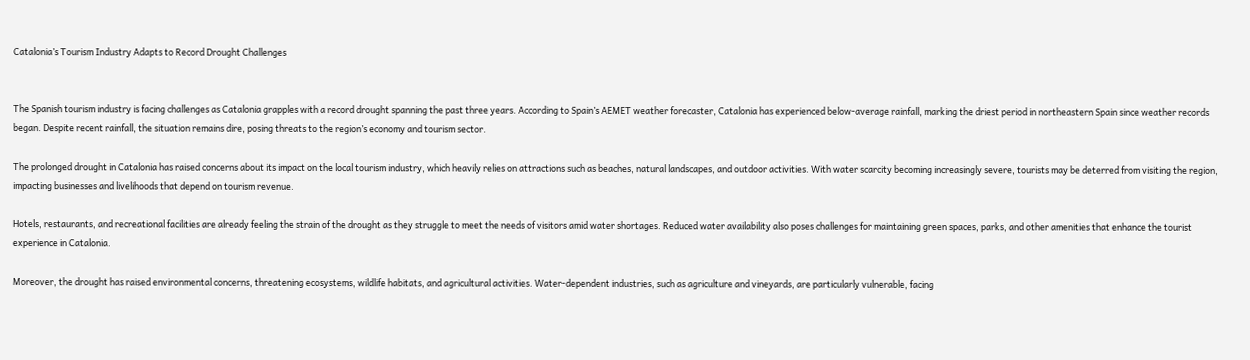Catalonia’s Tourism Industry Adapts to Record Drought Challenges


The Spanish tourism industry is facing challenges as Catalonia grapples with a record drought spanning the past three years. According to Spain’s AEMET weather forecaster, Catalonia has experienced below-average rainfall, marking the driest period in northeastern Spain since weather records began. Despite recent rainfall, the situation remains dire, posing threats to the region’s economy and tourism sector.

The prolonged drought in Catalonia has raised concerns about its impact on the local tourism industry, which heavily relies on attractions such as beaches, natural landscapes, and outdoor activities. With water scarcity becoming increasingly severe, tourists may be deterred from visiting the region, impacting businesses and livelihoods that depend on tourism revenue.

Hotels, restaurants, and recreational facilities are already feeling the strain of the drought as they struggle to meet the needs of visitors amid water shortages. Reduced water availability also poses challenges for maintaining green spaces, parks, and other amenities that enhance the tourist experience in Catalonia.

Moreover, the drought has raised environmental concerns, threatening ecosystems, wildlife habitats, and agricultural activities. Water-dependent industries, such as agriculture and vineyards, are particularly vulnerable, facing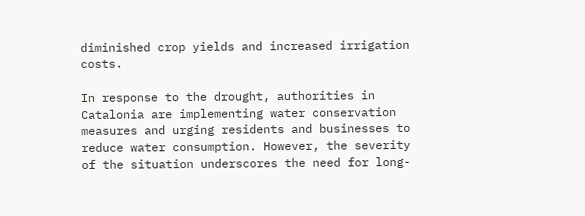diminished crop yields and increased irrigation costs.

In response to the drought, authorities in Catalonia are implementing water conservation measures and urging residents and businesses to reduce water consumption. However, the severity of the situation underscores the need for long-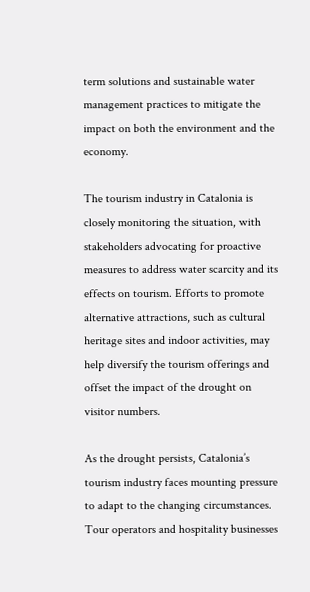term solutions and sustainable water management practices to mitigate the impact on both the environment and the economy.

The tourism industry in Catalonia is closely monitoring the situation, with stakeholders advocating for proactive measures to address water scarcity and its effects on tourism. Efforts to promote alternative attractions, such as cultural heritage sites and indoor activities, may help diversify the tourism offerings and offset the impact of the drought on visitor numbers.

As the drought persists, Catalonia’s tourism industry faces mounting pressure to adapt to the changing circumstances. Tour operators and hospitality businesses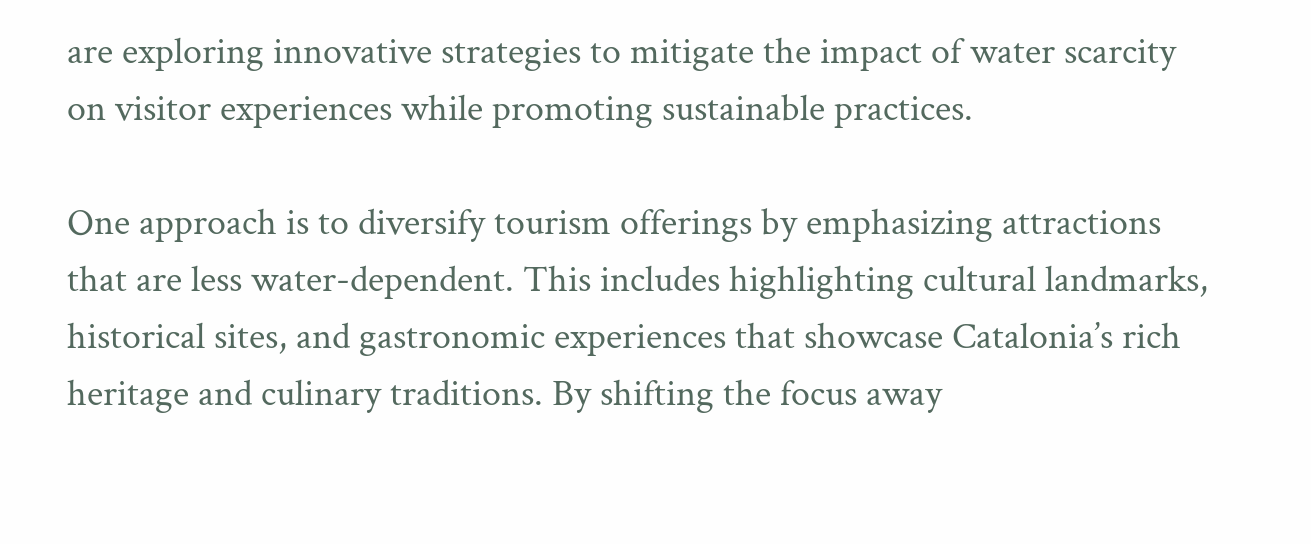are exploring innovative strategies to mitigate the impact of water scarcity on visitor experiences while promoting sustainable practices.

One approach is to diversify tourism offerings by emphasizing attractions that are less water-dependent. This includes highlighting cultural landmarks, historical sites, and gastronomic experiences that showcase Catalonia’s rich heritage and culinary traditions. By shifting the focus away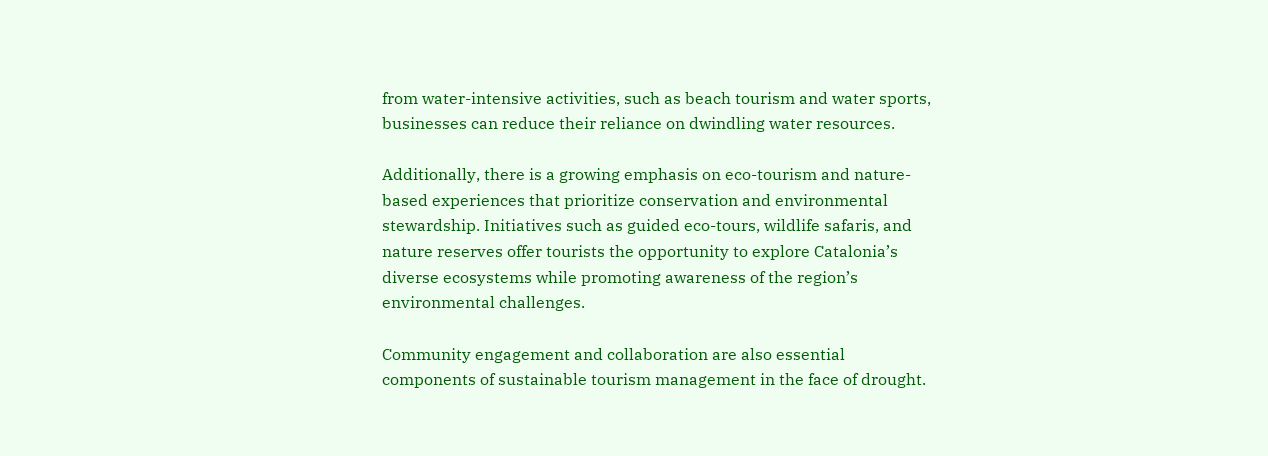from water-intensive activities, such as beach tourism and water sports, businesses can reduce their reliance on dwindling water resources.

Additionally, there is a growing emphasis on eco-tourism and nature-based experiences that prioritize conservation and environmental stewardship. Initiatives such as guided eco-tours, wildlife safaris, and nature reserves offer tourists the opportunity to explore Catalonia’s diverse ecosystems while promoting awareness of the region’s environmental challenges.

Community engagement and collaboration are also essential components of sustainable tourism management in the face of drought.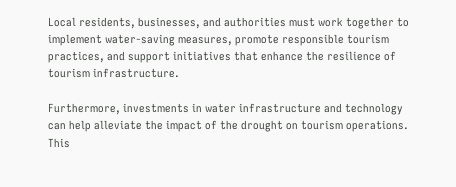Local residents, businesses, and authorities must work together to implement water-saving measures, promote responsible tourism practices, and support initiatives that enhance the resilience of tourism infrastructure.

Furthermore, investments in water infrastructure and technology can help alleviate the impact of the drought on tourism operations. This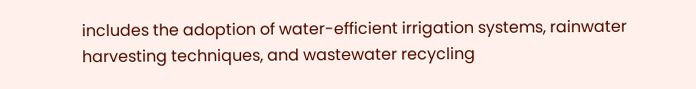includes the adoption of water-efficient irrigation systems, rainwater harvesting techniques, and wastewater recycling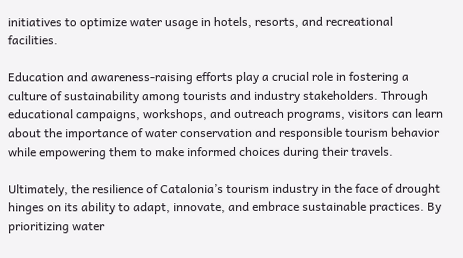initiatives to optimize water usage in hotels, resorts, and recreational facilities.

Education and awareness-raising efforts play a crucial role in fostering a culture of sustainability among tourists and industry stakeholders. Through educational campaigns, workshops, and outreach programs, visitors can learn about the importance of water conservation and responsible tourism behavior while empowering them to make informed choices during their travels.

Ultimately, the resilience of Catalonia’s tourism industry in the face of drought hinges on its ability to adapt, innovate, and embrace sustainable practices. By prioritizing water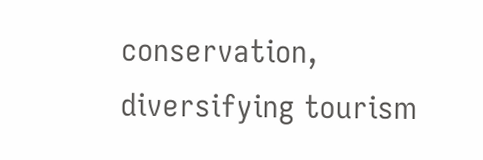conservation, diversifying tourism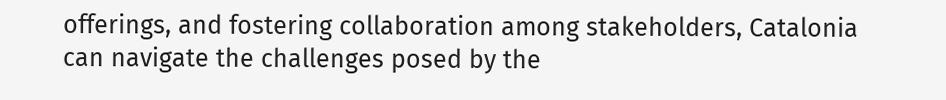offerings, and fostering collaboration among stakeholders, Catalonia can navigate the challenges posed by the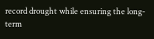record drought while ensuring the long-term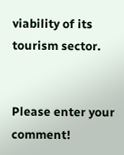viability of its tourism sector.


Please enter your comment!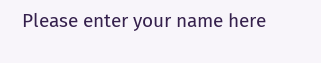Please enter your name here